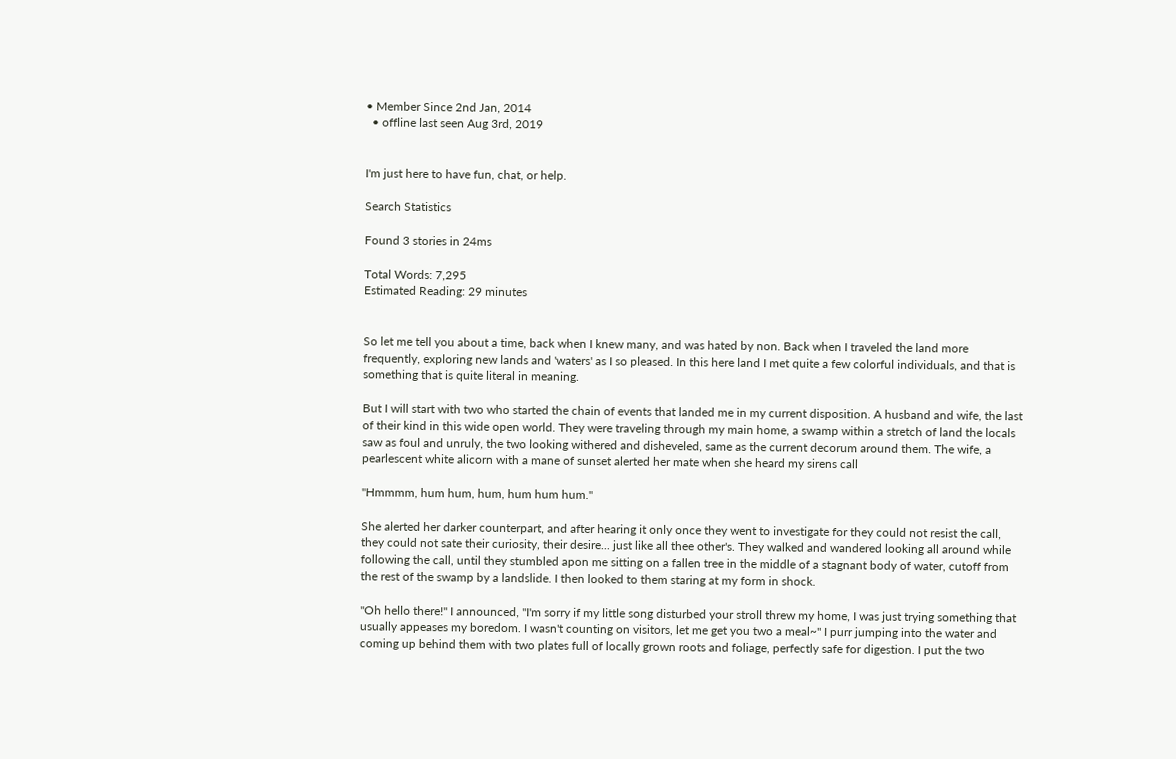• Member Since 2nd Jan, 2014
  • offline last seen Aug 3rd, 2019


I'm just here to have fun, chat, or help.

Search Statistics

Found 3 stories in 24ms

Total Words: 7,295
Estimated Reading: 29 minutes


So let me tell you about a time, back when I knew many, and was hated by non. Back when I traveled the land more frequently, exploring new lands and 'waters' as I so pleased. In this here land I met quite a few colorful individuals, and that is something that is quite literal in meaning.

But I will start with two who started the chain of events that landed me in my current disposition. A husband and wife, the last of their kind in this wide open world. They were traveling through my main home, a swamp within a stretch of land the locals saw as foul and unruly, the two looking withered and disheveled, same as the current decorum around them. The wife, a pearlescent white alicorn with a mane of sunset alerted her mate when she heard my sirens call

"Hmmmm, hum hum, hum, hum hum hum."

She alerted her darker counterpart, and after hearing it only once they went to investigate for they could not resist the call, they could not sate their curiosity, their desire... just like all thee other's. They walked and wandered looking all around while following the call, until they stumbled apon me sitting on a fallen tree in the middle of a stagnant body of water, cutoff from the rest of the swamp by a landslide. I then looked to them staring at my form in shock.

"Oh hello there!" I announced, "I'm sorry if my little song disturbed your stroll threw my home, I was just trying something that usually appeases my boredom. I wasn't counting on visitors, let me get you two a meal~" I purr jumping into the water and coming up behind them with two plates full of locally grown roots and foliage, perfectly safe for digestion. I put the two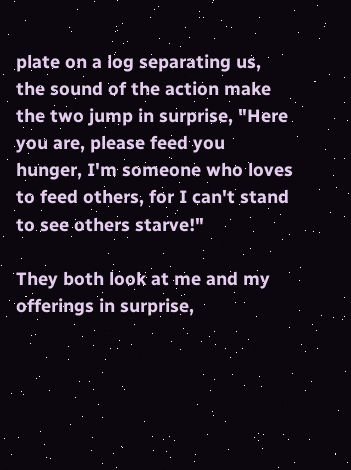plate on a log separating us, the sound of the action make the two jump in surprise, "Here you are, please feed you hunger, I'm someone who loves to feed others, for I can't stand to see others starve!"

They both look at me and my offerings in surprise,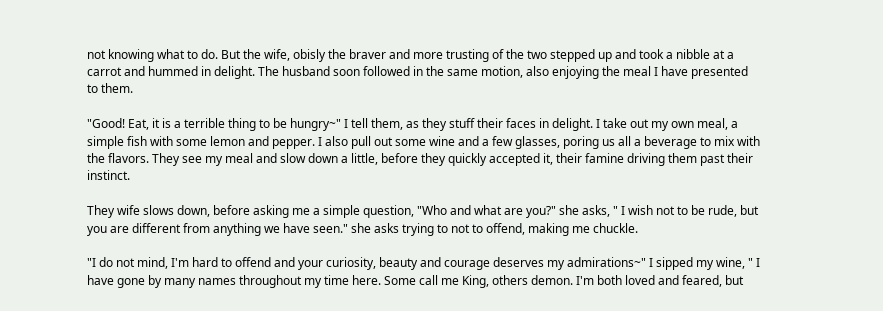not knowing what to do. But the wife, obisly the braver and more trusting of the two stepped up and took a nibble at a carrot and hummed in delight. The husband soon followed in the same motion, also enjoying the meal I have presented to them.

"Good! Eat, it is a terrible thing to be hungry~" I tell them, as they stuff their faces in delight. I take out my own meal, a simple fish with some lemon and pepper. I also pull out some wine and a few glasses, poring us all a beverage to mix with the flavors. They see my meal and slow down a little, before they quickly accepted it, their famine driving them past their instinct.

They wife slows down, before asking me a simple question, "Who and what are you?" she asks, " I wish not to be rude, but you are different from anything we have seen." she asks trying to not to offend, making me chuckle.

"I do not mind, I'm hard to offend and your curiosity, beauty and courage deserves my admirations~" I sipped my wine, " I have gone by many names throughout my time here. Some call me King, others demon. I'm both loved and feared, but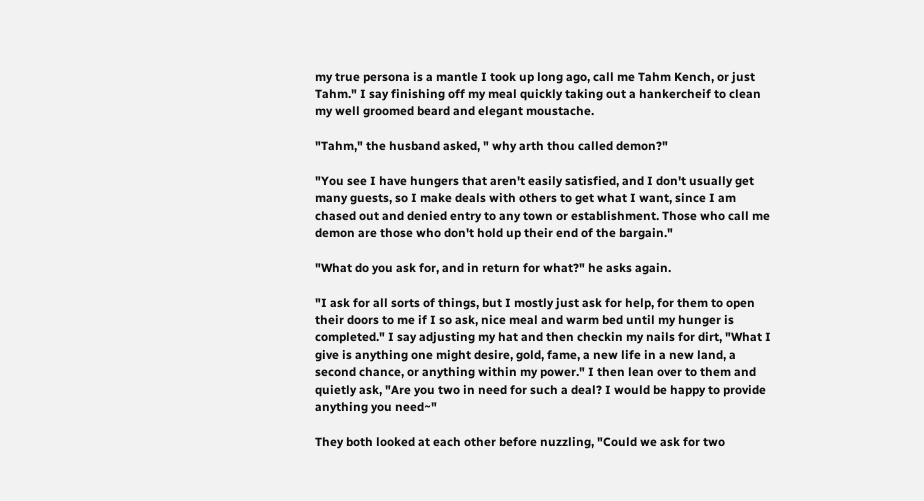my true persona is a mantle I took up long ago, call me Tahm Kench, or just Tahm." I say finishing off my meal quickly taking out a hankercheif to clean my well groomed beard and elegant moustache.

"Tahm," the husband asked, " why arth thou called demon?"

"You see I have hungers that aren't easily satisfied, and I don't usually get many guests, so I make deals with others to get what I want, since I am chased out and denied entry to any town or establishment. Those who call me demon are those who don't hold up their end of the bargain."

"What do you ask for, and in return for what?" he asks again.

"I ask for all sorts of things, but I mostly just ask for help, for them to open their doors to me if I so ask, nice meal and warm bed until my hunger is completed." I say adjusting my hat and then checkin my nails for dirt, "What I give is anything one might desire, gold, fame, a new life in a new land, a second chance, or anything within my power." I then lean over to them and quietly ask, "Are you two in need for such a deal? I would be happy to provide anything you need~"

They both looked at each other before nuzzling, "Could we ask for two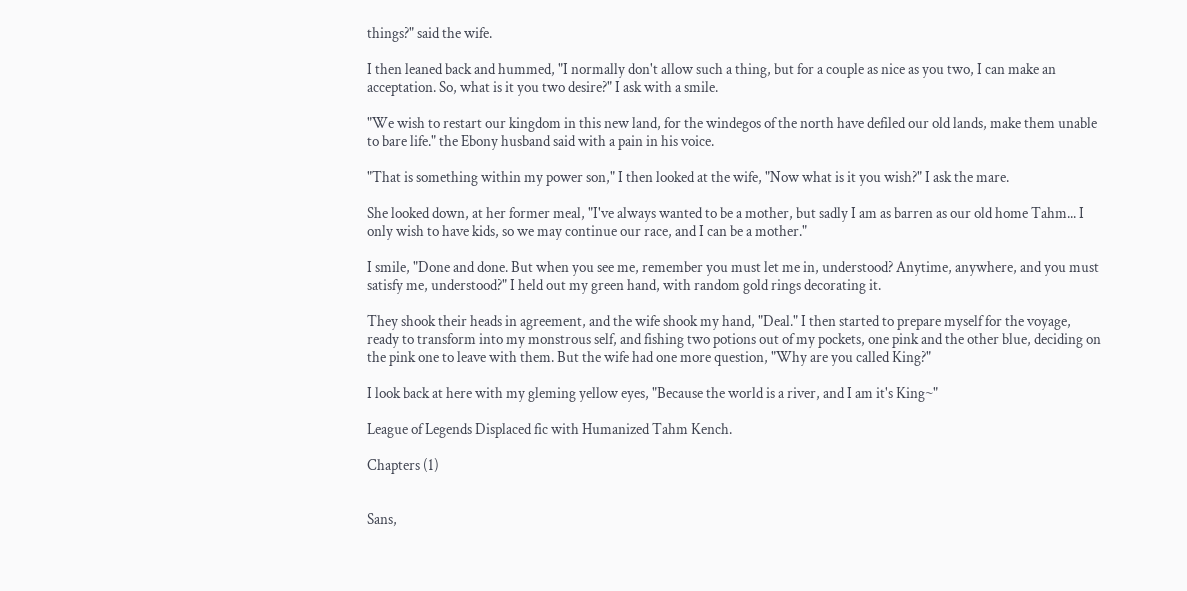things?" said the wife.

I then leaned back and hummed, "I normally don't allow such a thing, but for a couple as nice as you two, I can make an acceptation. So, what is it you two desire?" I ask with a smile.

"We wish to restart our kingdom in this new land, for the windegos of the north have defiled our old lands, make them unable to bare life." the Ebony husband said with a pain in his voice.

"That is something within my power son," I then looked at the wife, "Now what is it you wish?" I ask the mare.

She looked down, at her former meal, "I've always wanted to be a mother, but sadly I am as barren as our old home Tahm... I only wish to have kids, so we may continue our race, and I can be a mother."

I smile, "Done and done. But when you see me, remember you must let me in, understood? Anytime, anywhere, and you must satisfy me, understood?" I held out my green hand, with random gold rings decorating it.

They shook their heads in agreement, and the wife shook my hand, "Deal." I then started to prepare myself for the voyage, ready to transform into my monstrous self, and fishing two potions out of my pockets, one pink and the other blue, deciding on the pink one to leave with them. But the wife had one more question, "Why are you called King?"

I look back at here with my gleming yellow eyes, "Because the world is a river, and I am it's King~"

League of Legends Displaced fic with Humanized Tahm Kench.

Chapters (1)


Sans,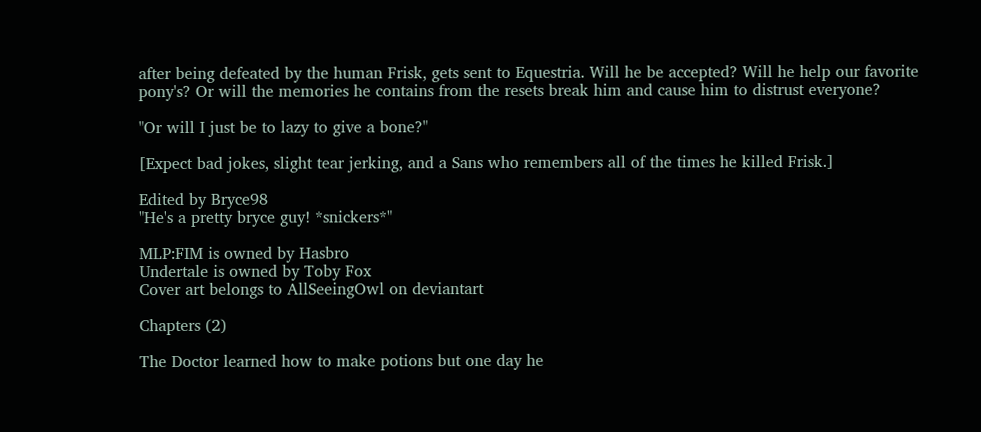after being defeated by the human Frisk, gets sent to Equestria. Will he be accepted? Will he help our favorite pony's? Or will the memories he contains from the resets break him and cause him to distrust everyone?

"Or will I just be to lazy to give a bone?"

[Expect bad jokes, slight tear jerking, and a Sans who remembers all of the times he killed Frisk.]

Edited by Bryce98
"He's a pretty bryce guy! *snickers*"

MLP:FIM is owned by Hasbro
Undertale is owned by Toby Fox
Cover art belongs to AllSeeingOwl on deviantart

Chapters (2)

The Doctor learned how to make potions but one day he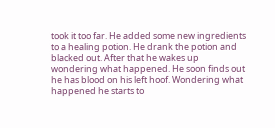took it too far. He added some new ingredients to a healing potion. He drank the potion and blacked out. After that he wakes up wondering what happened. He soon finds out he has blood on his left hoof. Wondering what happened he starts to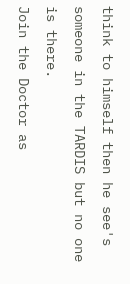think to himself then he see's someone in the TARDIS but no one is there.
Join the Doctor as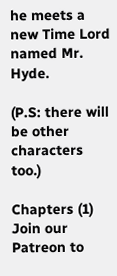he meets a new Time Lord named Mr. Hyde.

(P.S: there will be other characters too.)

Chapters (1)
Join our Patreon to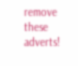remove these adverts!